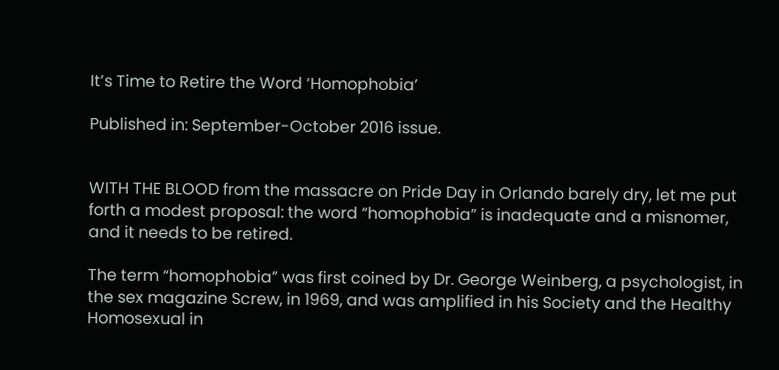It’s Time to Retire the Word ‘Homophobia’

Published in: September-October 2016 issue.


WITH THE BLOOD from the massacre on Pride Day in Orlando barely dry, let me put forth a modest proposal: the word “homophobia” is inadequate and a misnomer, and it needs to be retired.

The term “homophobia” was first coined by Dr. George Weinberg, a psychologist, in the sex magazine Screw, in 1969, and was amplified in his Society and the Healthy Homosexual in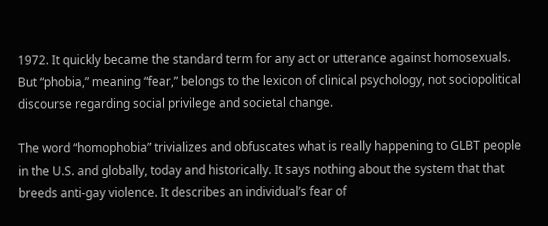1972. It quickly became the standard term for any act or utterance against homosexuals. But “phobia,” meaning “fear,” belongs to the lexicon of clinical psychology, not sociopolitical discourse regarding social privilege and societal change.

The word “homophobia” trivializes and obfuscates what is really happening to GLBT people in the U.S. and globally, today and historically. It says nothing about the system that that breeds anti-gay violence. It describes an individual’s fear of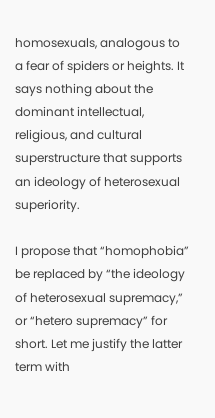homosexuals, analogous to a fear of spiders or heights. It says nothing about the dominant intellectual, religious, and cultural superstructure that supports an ideology of heterosexual superiority.

I propose that “homophobia” be replaced by “the ideology of heterosexual supremacy,” or “hetero supremacy” for short. Let me justify the latter term with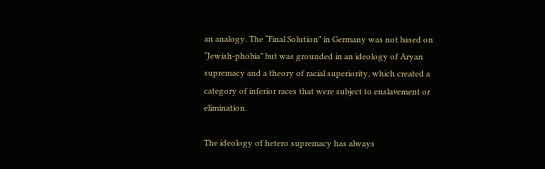an analogy. The “Final Solution” in Germany was not based on “Jewish-phobia” but was grounded in an ideology of Aryan supremacy and a theory of racial superiority, which created a category of inferior races that were subject to enslavement or elimination.

The ideology of hetero supremacy has always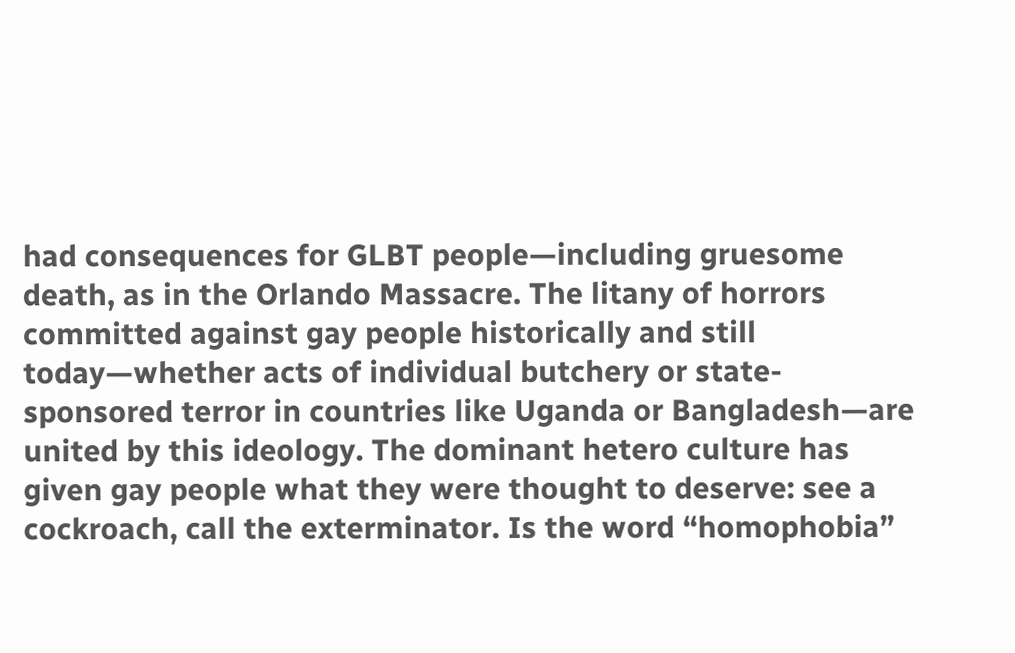had consequences for GLBT people—including gruesome death, as in the Orlando Massacre. The litany of horrors committed against gay people historically and still today—whether acts of individual butchery or state-sponsored terror in countries like Uganda or Bangladesh—are united by this ideology. The dominant hetero culture has given gay people what they were thought to deserve: see a cockroach, call the exterminator. Is the word “homophobia”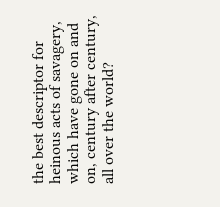the best descriptor for heinous acts of savagery, which have gone on and on, century after century, all over the world?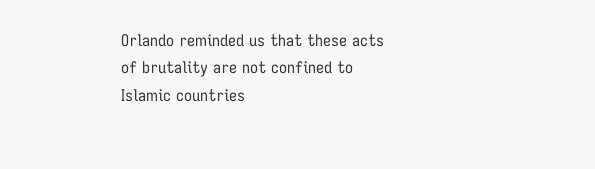Orlando reminded us that these acts of brutality are not confined to Islamic countries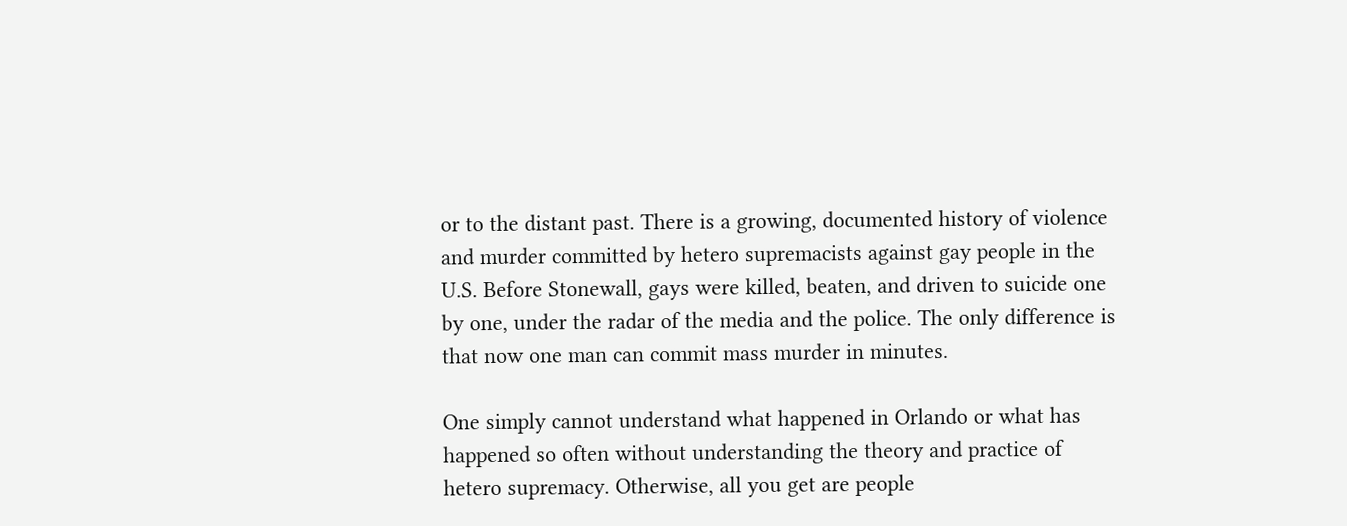or to the distant past. There is a growing, documented history of violence and murder committed by hetero supremacists against gay people in the U.S. Before Stonewall, gays were killed, beaten, and driven to suicide one by one, under the radar of the media and the police. The only difference is that now one man can commit mass murder in minutes.

One simply cannot understand what happened in Orlando or what has happened so often without understanding the theory and practice of hetero supremacy. Otherwise, all you get are people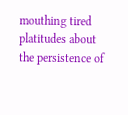mouthing tired platitudes about the persistence of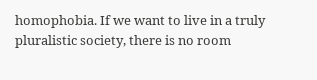homophobia. If we want to live in a truly pluralistic society, there is no room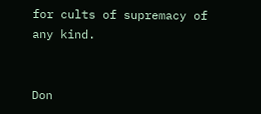for cults of supremacy of any kind.


Don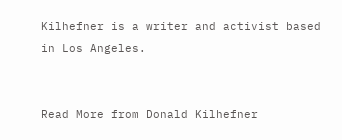Kilhefner is a writer and activist based in Los Angeles.


Read More from Donald Kilhefner